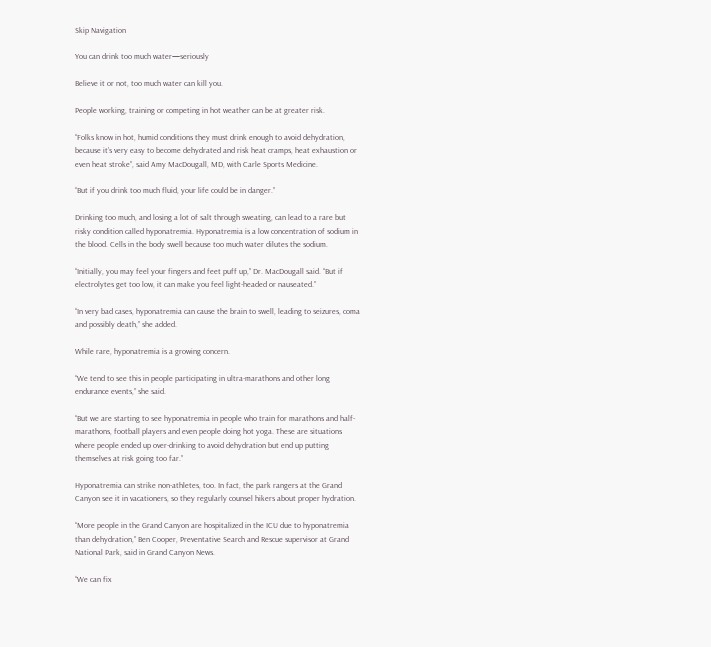Skip Navigation

You can drink too much water—seriously

Believe it or not, too much water can kill you.

People working, training or competing in hot weather can be at greater risk.

“Folks know in hot, humid conditions they must drink enough to avoid dehydration, because it’s very easy to become dehydrated and risk heat cramps, heat exhaustion or even heat stroke”, said Amy MacDougall, MD, with Carle Sports Medicine.

“But if you drink too much fluid, your life could be in danger.”

Drinking too much, and losing a lot of salt through sweating, can lead to a rare but risky condition called hyponatremia. Hyponatremia is a low concentration of sodium in the blood. Cells in the body swell because too much water dilutes the sodium.

“Initially, you may feel your fingers and feet puff up,” Dr. MacDougall said. “But if electrolytes get too low, it can make you feel light-headed or nauseated.”

“In very bad cases, hyponatremia can cause the brain to swell, leading to seizures, coma and possibly death,” she added.

While rare, hyponatremia is a growing concern.

“We tend to see this in people participating in ultra-marathons and other long endurance events,” she said.

“But we are starting to see hyponatremia in people who train for marathons and half-marathons, football players and even people doing hot yoga. These are situations where people ended up over-drinking to avoid dehydration but end up putting themselves at risk going too far.”

Hyponatremia can strike non-athletes, too. In fact, the park rangers at the Grand Canyon see it in vacationers, so they regularly counsel hikers about proper hydration.

“More people in the Grand Canyon are hospitalized in the ICU due to hyponatremia than dehydration,” Ben Cooper, Preventative Search and Rescue supervisor at Grand National Park, said in Grand Canyon News.

“We can fix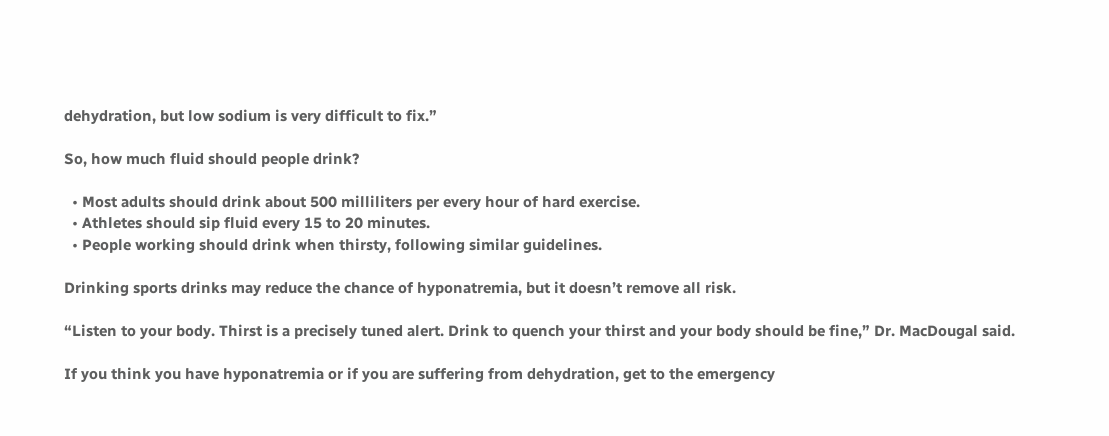dehydration, but low sodium is very difficult to fix.”

So, how much fluid should people drink?

  • Most adults should drink about 500 milliliters per every hour of hard exercise.
  • Athletes should sip fluid every 15 to 20 minutes.
  • People working should drink when thirsty, following similar guidelines.

Drinking sports drinks may reduce the chance of hyponatremia, but it doesn’t remove all risk.

“Listen to your body. Thirst is a precisely tuned alert. Drink to quench your thirst and your body should be fine,” Dr. MacDougal said.

If you think you have hyponatremia or if you are suffering from dehydration, get to the emergency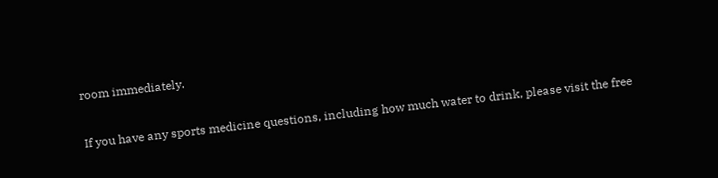room immediately.

If you have any sports medicine questions, including how much water to drink, please visit the free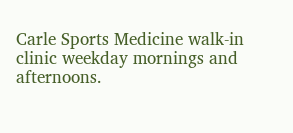Carle Sports Medicine walk-in clinic weekday mornings and afternoons.